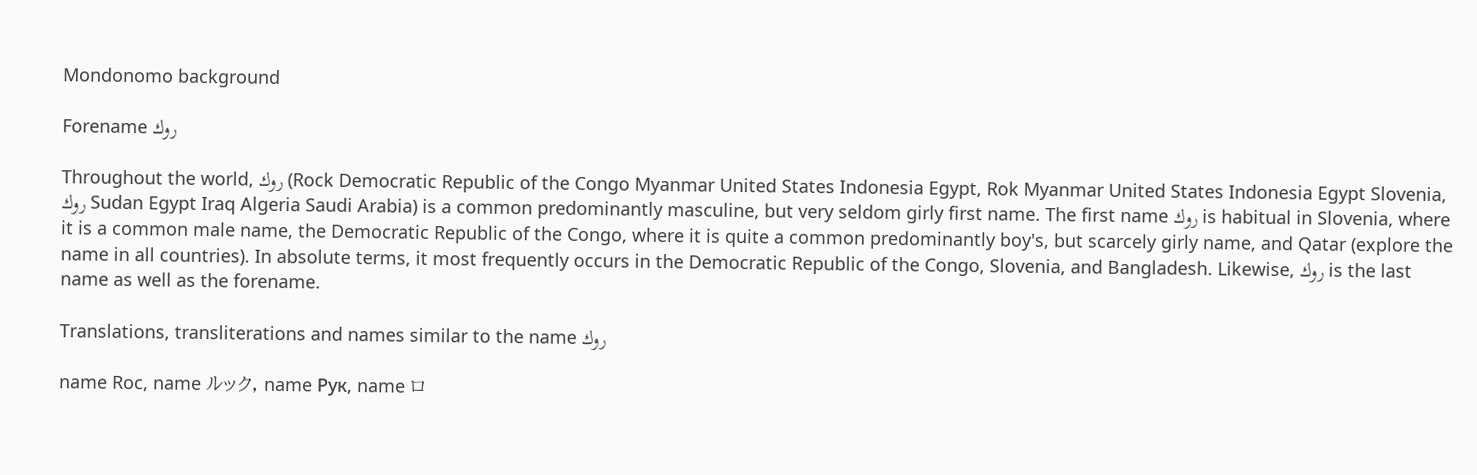Mondonomo background

Forename روك

Throughout the world, روك (Rock Democratic Republic of the Congo Myanmar United States Indonesia Egypt, Rok Myanmar United States Indonesia Egypt Slovenia, روك Sudan Egypt Iraq Algeria Saudi Arabia) is a common predominantly masculine, but very seldom girly first name. The first name روك is habitual in Slovenia, where it is a common male name, the Democratic Republic of the Congo, where it is quite a common predominantly boy's, but scarcely girly name, and Qatar (explore the name in all countries). In absolute terms, it most frequently occurs in the Democratic Republic of the Congo, Slovenia, and Bangladesh. Likewise, روك is the last name as well as the forename.

Translations, transliterations and names similar to the name روك

name Roc, name ルック, name Рук, name ロ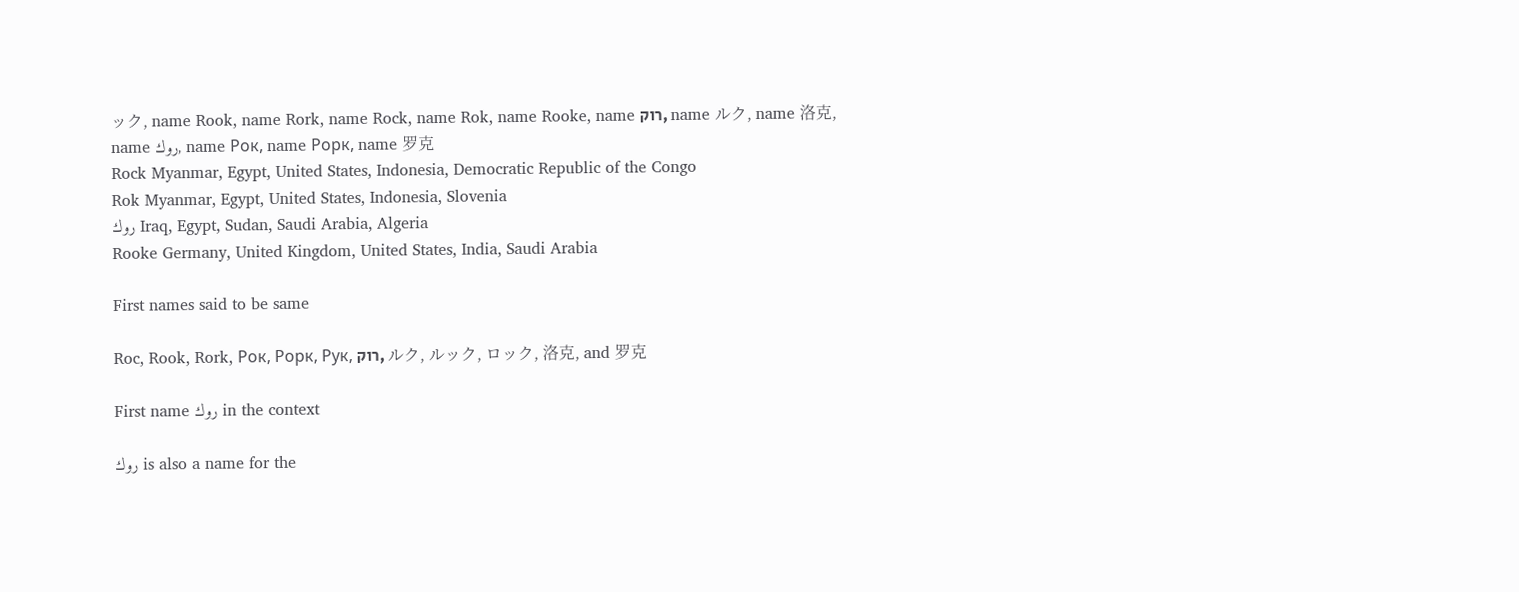ック, name Rook, name Rork, name Rock, name Rok, name Rooke, name רוק, name ルク, name 洛克, name روك, name Рок, name Рорк, name 罗克
Rock Myanmar, Egypt, United States, Indonesia, Democratic Republic of the Congo
Rok Myanmar, Egypt, United States, Indonesia, Slovenia
روك Iraq, Egypt, Sudan, Saudi Arabia, Algeria
Rooke Germany, United Kingdom, United States, India, Saudi Arabia

First names said to be same

Roc, Rook, Rork, Рок, Рорк, Рук, רוק, ルク, ルック, ロック, 洛克, and 罗克

First name روك in the context

روك is also a name for the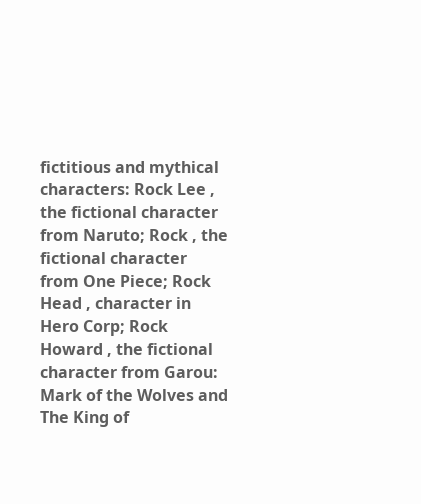fictitious and mythical characters: Rock Lee , the fictional character from Naruto; Rock , the fictional character from One Piece; Rock Head , character in Hero Corp; Rock Howard , the fictional character from Garou: Mark of the Wolves and The King of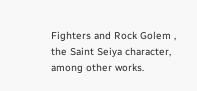Fighters and Rock Golem , the Saint Seiya character, among other works.